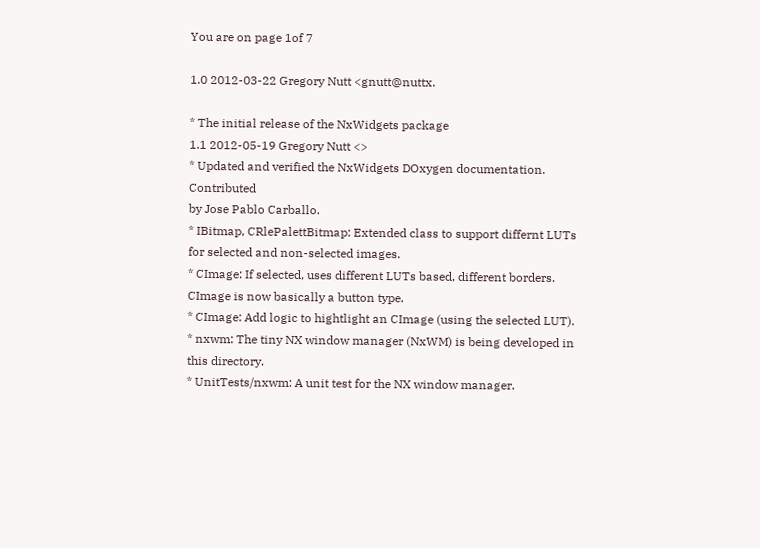You are on page 1of 7

1.0 2012-03-22 Gregory Nutt <gnutt@nuttx.

* The initial release of the NxWidgets package
1.1 2012-05-19 Gregory Nutt <>
* Updated and verified the NxWidgets DOxygen documentation. Contributed
by Jose Pablo Carballo.
* IBitmap, CRlePalettBitmap: Extended class to support differnt LUTs
for selected and non-selected images.
* CImage: If selected, uses different LUTs based, different borders.
CImage is now basically a button type.
* CImage: Add logic to hightlight an CImage (using the selected LUT).
* nxwm: The tiny NX window manager (NxWM) is being developed in this directory.
* UnitTests/nxwm: A unit test for the NX window manager.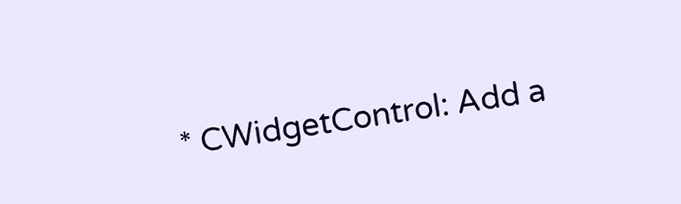* CWidgetControl: Add a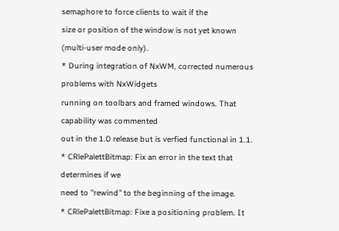semaphore to force clients to wait if the
size or position of the window is not yet known (multi-user mode only).
* During integration of NxWM, corrected numerous problems with NxWidgets
running on toolbars and framed windows. That capability was commented
out in the 1.0 release but is verfied functional in 1.1.
* CRlePalettBitmap: Fix an error in the text that determines if we
need to "rewind" to the beginning of the image.
* CRlePalettBitmap: Fixe a positioning problem. It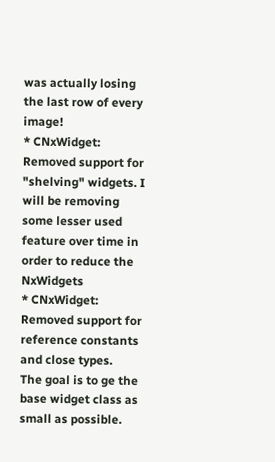was actually losing
the last row of every image!
* CNxWidget: Removed support for "shelving" widgets. I will be removing
some lesser used feature over time in order to reduce the NxWidgets
* CNxWidget: Removed support for reference constants and close types.
The goal is to ge the base widget class as small as possible.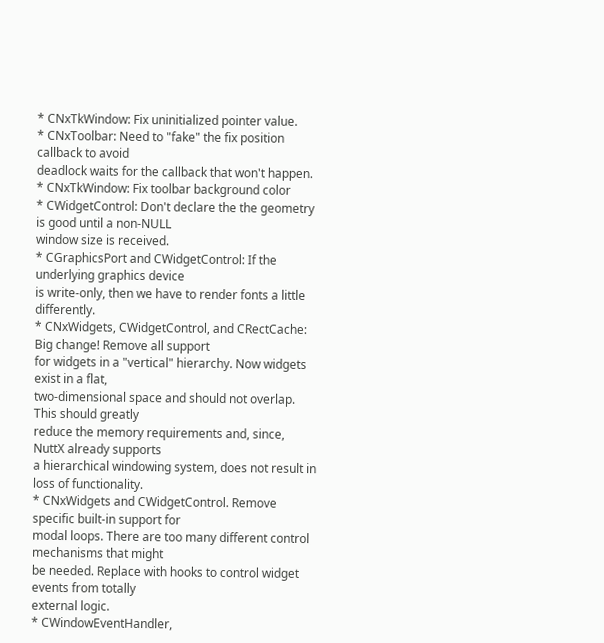* CNxTkWindow: Fix uninitialized pointer value.
* CNxToolbar: Need to "fake" the fix position callback to avoid
deadlock waits for the callback that won't happen.
* CNxTkWindow: Fix toolbar background color
* CWidgetControl: Don't declare the the geometry is good until a non-NULL
window size is received.
* CGraphicsPort and CWidgetControl: If the underlying graphics device
is write-only, then we have to render fonts a little differently.
* CNxWidgets, CWidgetControl, and CRectCache: Big change! Remove all support
for widgets in a "vertical" hierarchy. Now widgets exist in a flat,
two-dimensional space and should not overlap. This should greatly
reduce the memory requirements and, since, NuttX already supports
a hierarchical windowing system, does not result in loss of functionality.
* CNxWidgets and CWidgetControl. Remove specific built-in support for
modal loops. There are too many different control mechanisms that might
be needed. Replace with hooks to control widget events from totally
external logic.
* CWindowEventHandler,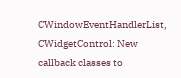CWindowEventHandlerList, CWidgetControl: New
callback classes to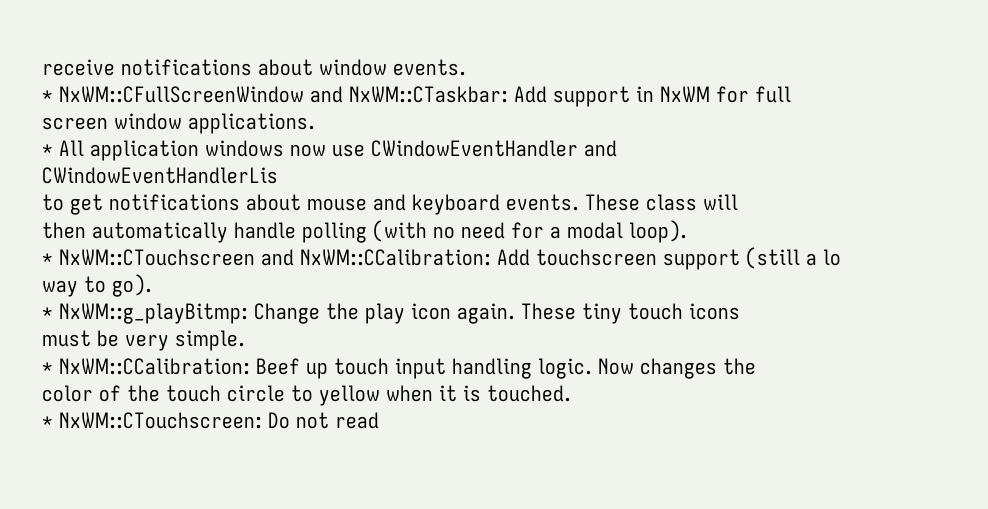receive notifications about window events.
* NxWM::CFullScreenWindow and NxWM::CTaskbar: Add support in NxWM for full
screen window applications.
* All application windows now use CWindowEventHandler and CWindowEventHandlerLis
to get notifications about mouse and keyboard events. These class will
then automatically handle polling (with no need for a modal loop).
* NxWM::CTouchscreen and NxWM::CCalibration: Add touchscreen support (still a lo
way to go).
* NxWM::g_playBitmp: Change the play icon again. These tiny touch icons
must be very simple.
* NxWM::CCalibration: Beef up touch input handling logic. Now changes the
color of the touch circle to yellow when it is touched.
* NxWM::CTouchscreen: Do not read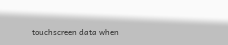touchscreen data when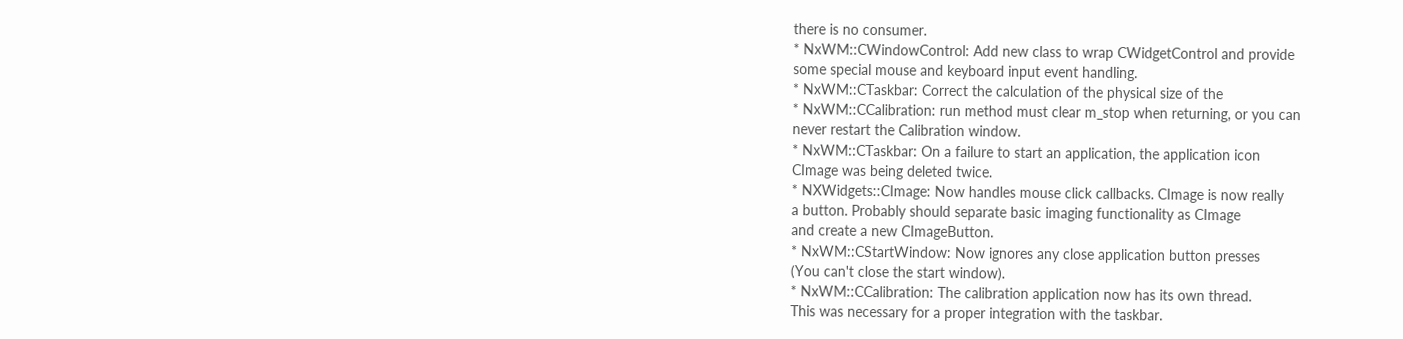there is no consumer.
* NxWM::CWindowControl: Add new class to wrap CWidgetControl and provide
some special mouse and keyboard input event handling.
* NxWM::CTaskbar: Correct the calculation of the physical size of the
* NxWM::CCalibration: run method must clear m_stop when returning, or you can
never restart the Calibration window.
* NxWM::CTaskbar: On a failure to start an application, the application icon
CImage was being deleted twice.
* NXWidgets::CImage: Now handles mouse click callbacks. CImage is now really
a button. Probably should separate basic imaging functionality as CImage
and create a new CImageButton.
* NxWM::CStartWindow: Now ignores any close application button presses
(You can't close the start window).
* NxWM::CCalibration: The calibration application now has its own thread.
This was necessary for a proper integration with the taskbar.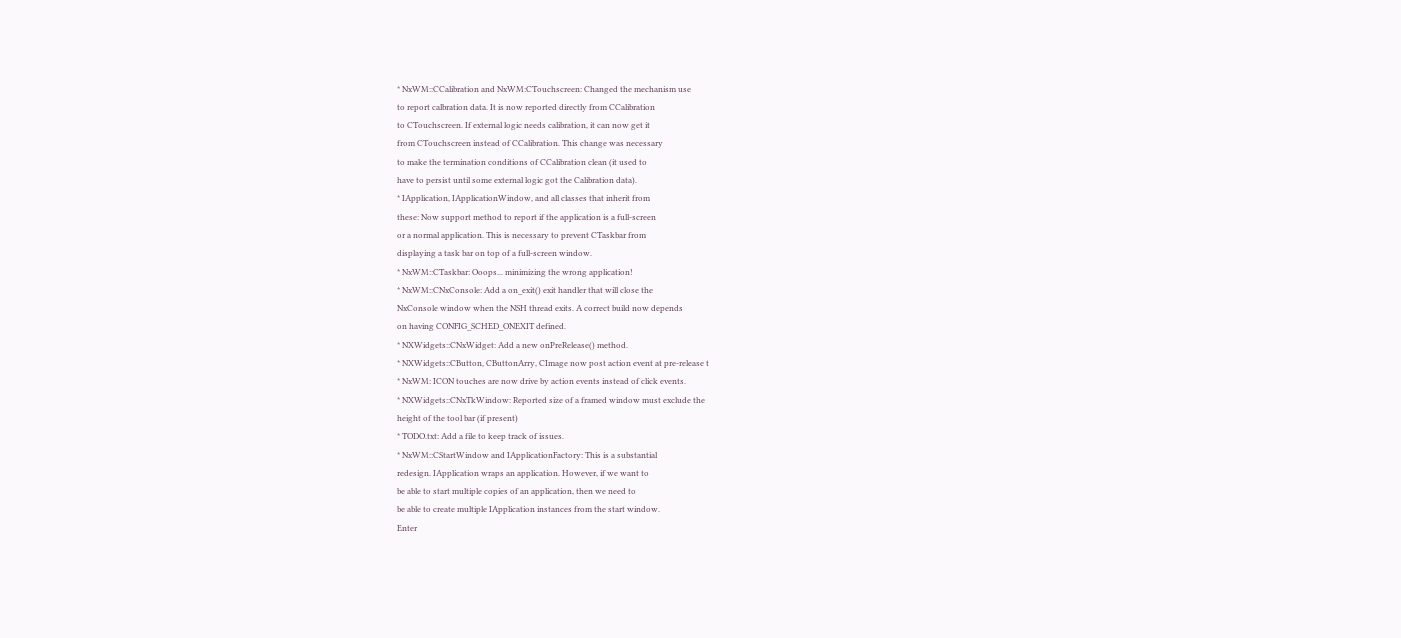* NxWM::CCalibration and NxWM:CTouchscreen: Changed the mechanism use
to report calbration data. It is now reported directly from CCalibration
to CTouchscreen. If external logic needs calibration, it can now get it
from CTouchscreen instead of CCalibration. This change was necessary
to make the termination conditions of CCalibration clean (it used to
have to persist until some external logic got the Calibration data).
* IApplication, IApplicationWindow, and all classes that inherit from
these: Now support method to report if the application is a full-screen
or a normal application. This is necessary to prevent CTaskbar from
displaying a task bar on top of a full-screen window.
* NxWM::CTaskbar: Ooops... minimizing the wrong application!
* NxWM::CNxConsole: Add a on_exit() exit handler that will close the
NxConsole window when the NSH thread exits. A correct build now depends
on having CONFIG_SCHED_ONEXIT defined.
* NXWidgets::CNxWidget: Add a new onPreRelease() method.
* NXWidgets::CButton, CButtonArry, CImage now post action event at pre-release t
* NxWM: ICON touches are now drive by action events instead of click events.
* NXWidgets::CNxTkWindow: Reported size of a framed window must exclude the
height of the tool bar (if present)
* TODO.txt: Add a file to keep track of issues.
* NxWM::CStartWindow and IApplicationFactory: This is a substantial
redesign. IApplication wraps an application. However, if we want to
be able to start multiple copies of an application, then we need to
be able to create multiple IApplication instances from the start window.
Enter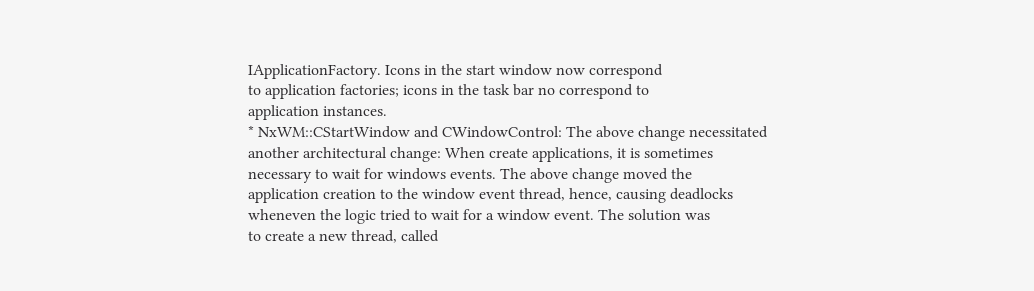IApplicationFactory. Icons in the start window now correspond
to application factories; icons in the task bar no correspond to
application instances.
* NxWM::CStartWindow and CWindowControl: The above change necessitated
another architectural change: When create applications, it is sometimes
necessary to wait for windows events. The above change moved the
application creation to the window event thread, hence, causing deadlocks
wheneven the logic tried to wait for a window event. The solution was
to create a new thread, called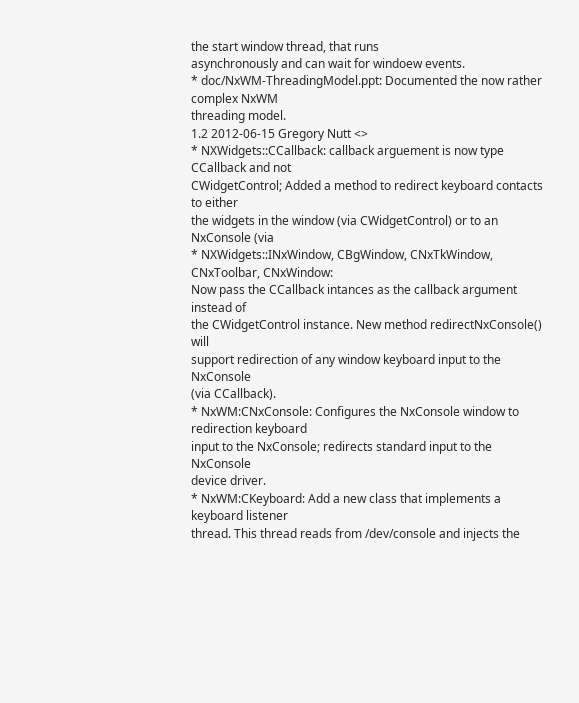the start window thread, that runs
asynchronously and can wait for windoew events.
* doc/NxWM-ThreadingModel.ppt: Documented the now rather complex NxWM
threading model.
1.2 2012-06-15 Gregory Nutt <>
* NXWidgets::CCallback: callback arguement is now type CCallback and not
CWidgetControl; Added a method to redirect keyboard contacts to either
the widgets in the window (via CWidgetControl) or to an NxConsole (via
* NXWidgets::INxWindow, CBgWindow, CNxTkWindow, CNxToolbar, CNxWindow:
Now pass the CCallback intances as the callback argument instead of
the CWidgetControl instance. New method redirectNxConsole() will
support redirection of any window keyboard input to the NxConsole
(via CCallback).
* NxWM:CNxConsole: Configures the NxConsole window to redirection keyboard
input to the NxConsole; redirects standard input to the NxConsole
device driver.
* NxWM:CKeyboard: Add a new class that implements a keyboard listener
thread. This thread reads from /dev/console and injects the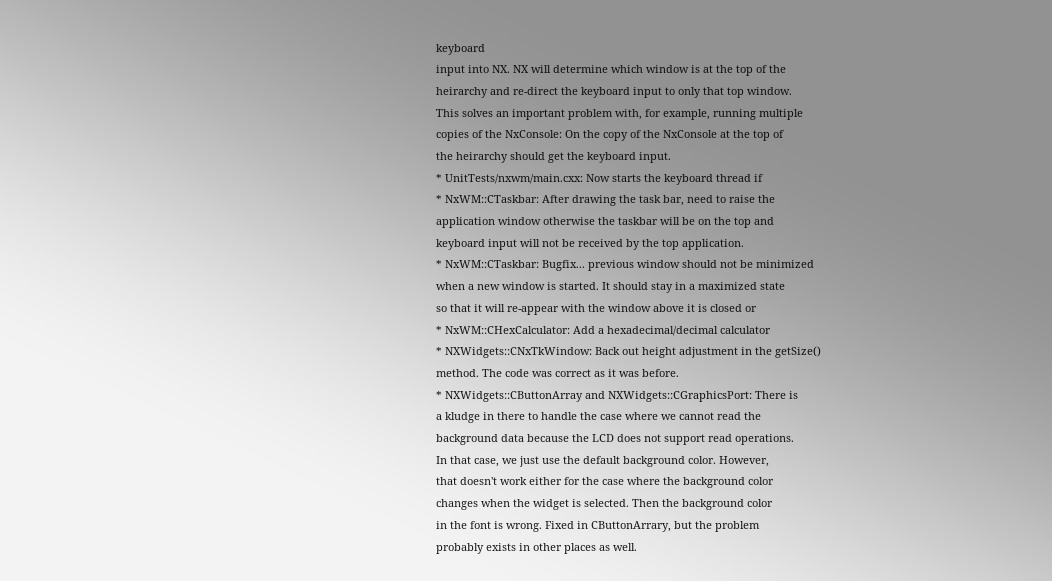keyboard
input into NX. NX will determine which window is at the top of the
heirarchy and re-direct the keyboard input to only that top window.
This solves an important problem with, for example, running multiple
copies of the NxConsole: On the copy of the NxConsole at the top of
the heirarchy should get the keyboard input.
* UnitTests/nxwm/main.cxx: Now starts the keyboard thread if
* NxWM::CTaskbar: After drawing the task bar, need to raise the
application window otherwise the taskbar will be on the top and
keyboard input will not be received by the top application.
* NxWM::CTaskbar: Bugfix... previous window should not be minimized
when a new window is started. It should stay in a maximized state
so that it will re-appear with the window above it is closed or
* NxWM::CHexCalculator: Add a hexadecimal/decimal calculator
* NXWidgets::CNxTkWindow: Back out height adjustment in the getSize()
method. The code was correct as it was before.
* NXWidgets::CButtonArray and NXWidgets::CGraphicsPort: There is
a kludge in there to handle the case where we cannot read the
background data because the LCD does not support read operations.
In that case, we just use the default background color. However,
that doesn't work either for the case where the background color
changes when the widget is selected. Then the background color
in the font is wrong. Fixed in CButtonArrary, but the problem
probably exists in other places as well.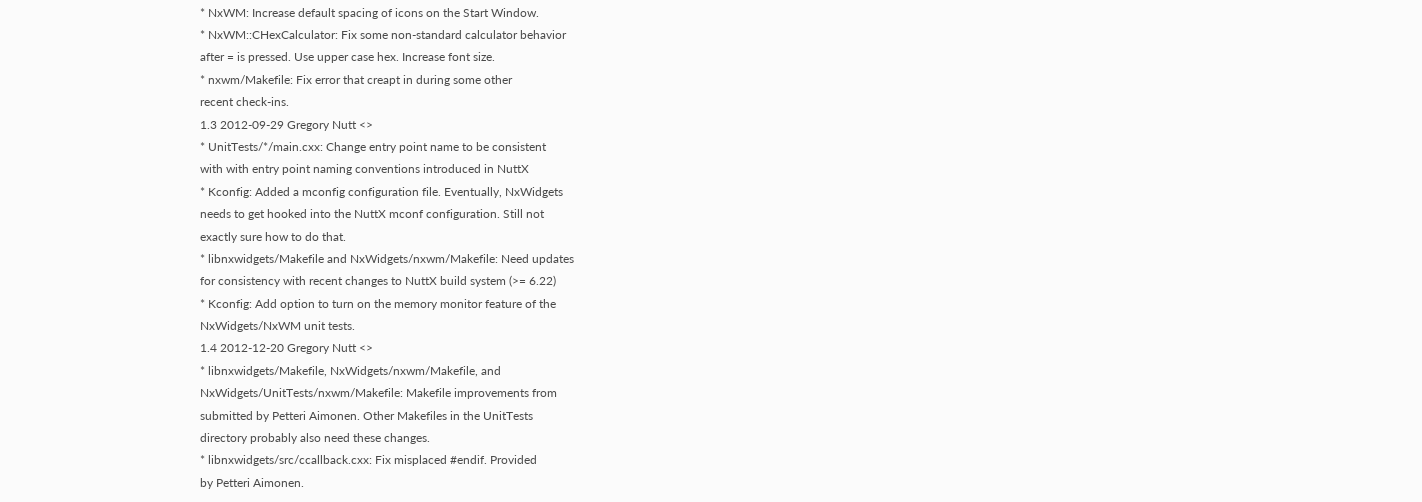* NxWM: Increase default spacing of icons on the Start Window.
* NxWM::CHexCalculator: Fix some non-standard calculator behavior
after = is pressed. Use upper case hex. Increase font size.
* nxwm/Makefile: Fix error that creapt in during some other
recent check-ins.
1.3 2012-09-29 Gregory Nutt <>
* UnitTests/*/main.cxx: Change entry point name to be consistent
with with entry point naming conventions introduced in NuttX
* Kconfig: Added a mconfig configuration file. Eventually, NxWidgets
needs to get hooked into the NuttX mconf configuration. Still not
exactly sure how to do that.
* libnxwidgets/Makefile and NxWidgets/nxwm/Makefile: Need updates
for consistency with recent changes to NuttX build system (>= 6.22)
* Kconfig: Add option to turn on the memory monitor feature of the
NxWidgets/NxWM unit tests.
1.4 2012-12-20 Gregory Nutt <>
* libnxwidgets/Makefile, NxWidgets/nxwm/Makefile, and
NxWidgets/UnitTests/nxwm/Makefile: Makefile improvements from
submitted by Petteri Aimonen. Other Makefiles in the UnitTests
directory probably also need these changes.
* libnxwidgets/src/ccallback.cxx: Fix misplaced #endif. Provided
by Petteri Aimonen.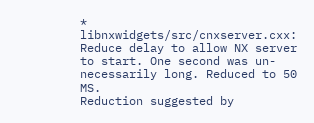* libnxwidgets/src/cnxserver.cxx: Reduce delay to allow NX server
to start. One second was un-necessarily long. Reduced to 50 MS.
Reduction suggested by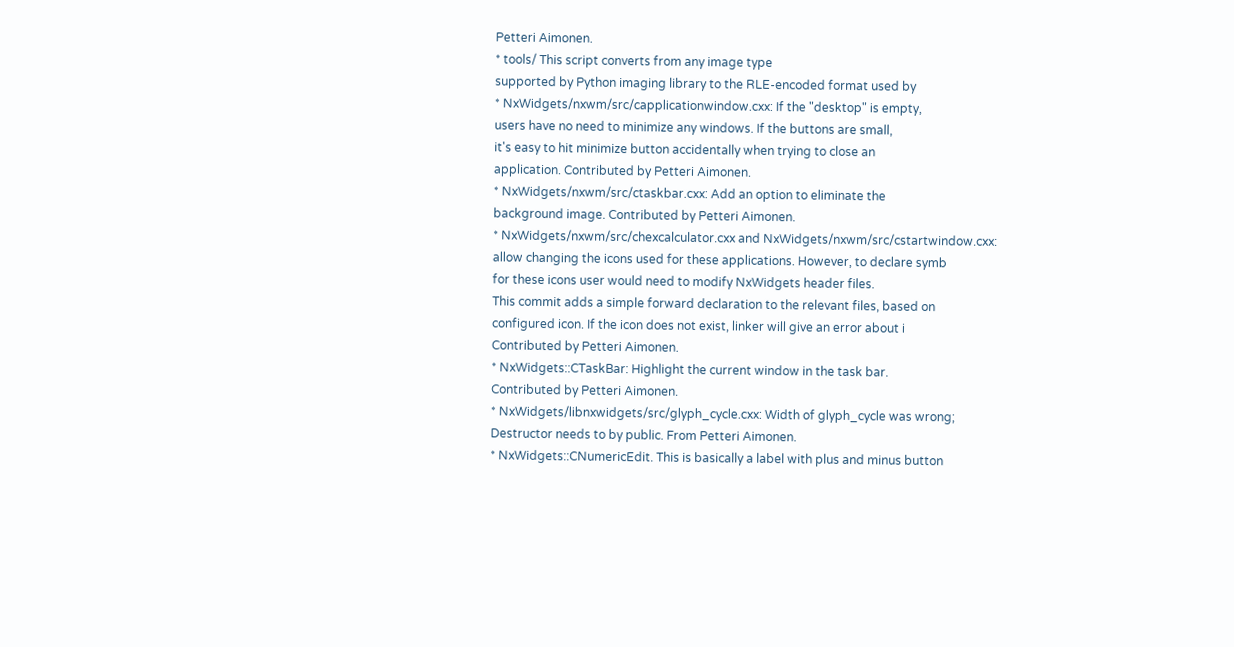Petteri Aimonen.
* tools/ This script converts from any image type
supported by Python imaging library to the RLE-encoded format used by
* NxWidgets/nxwm/src/capplicationwindow.cxx: If the "desktop" is empty,
users have no need to minimize any windows. If the buttons are small,
it's easy to hit minimize button accidentally when trying to close an
application. Contributed by Petteri Aimonen.
* NxWidgets/nxwm/src/ctaskbar.cxx: Add an option to eliminate the
background image. Contributed by Petteri Aimonen.
* NxWidgets/nxwm/src/chexcalculator.cxx and NxWidgets/nxwm/src/cstartwindow.cxx:
allow changing the icons used for these applications. However, to declare symb
for these icons user would need to modify NxWidgets header files.
This commit adds a simple forward declaration to the relevant files, based on
configured icon. If the icon does not exist, linker will give an error about i
Contributed by Petteri Aimonen.
* NxWidgets::CTaskBar: Highlight the current window in the task bar.
Contributed by Petteri Aimonen.
* NxWidgets/libnxwidgets/src/glyph_cycle.cxx: Width of glyph_cycle was wrong;
Destructor needs to by public. From Petteri Aimonen.
* NxWidgets::CNumericEdit. This is basically a label with plus and minus button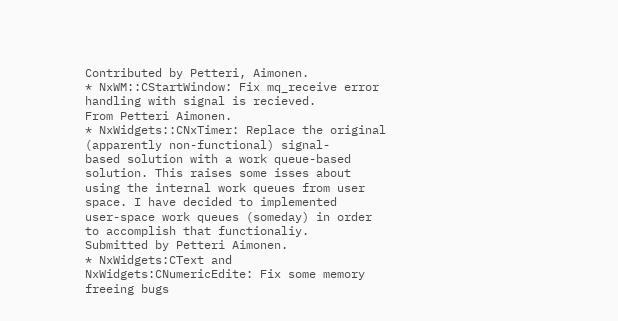Contributed by Petteri, Aimonen.
* NxWM::CStartWindow: Fix mq_receive error handling with signal is recieved.
From Petteri Aimonen.
* NxWidgets::CNxTimer: Replace the original (apparently non-functional) signal-
based solution with a work queue-based solution. This raises some isses about
using the internal work queues from user space. I have decided to implemented
user-space work queues (someday) in order to accomplish that functionaliy.
Submitted by Petteri Aimonen.
* NxWidgets:CText and NxWidgets:CNumericEdite: Fix some memory freeing bugs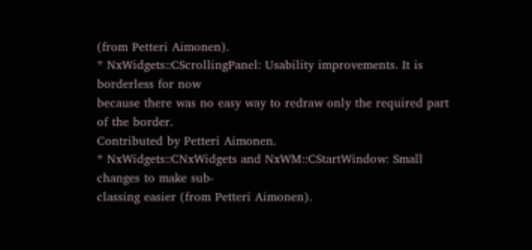(from Petteri Aimonen).
* NxWidgets::CScrollingPanel: Usability improvements. It is borderless for now
because there was no easy way to redraw only the required part of the border.
Contributed by Petteri Aimonen.
* NxWidgets::CNxWidgets and NxWM::CStartWindow: Small changes to make sub-
classing easier (from Petteri Aimonen).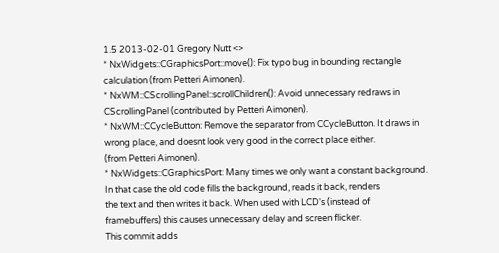1.5 2013-02-01 Gregory Nutt <>
* NxWidgets::CGraphicsPort::move(): Fix typo bug in bounding rectangle
calculation (from Petteri Aimonen).
* NxWM::CScrollingPanel::scrollChildren(): Avoid unnecessary redraws in
CScrollingPanel (contributed by Petteri Aimonen).
* NxWM::CCycleButton: Remove the separator from CCycleButton. It draws in
wrong place, and doesnt look very good in the correct place either.
(from Petteri Aimonen).
* NxWidgets::CGraphicsPort: Many times we only want a constant background.
In that case the old code fills the background, reads it back, renders
the text and then writes it back. When used with LCD's (instead of
framebuffers) this causes unnecessary delay and screen flicker.
This commit adds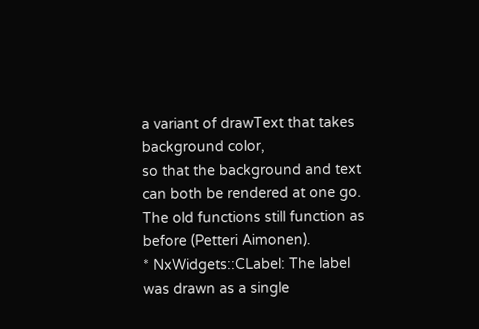a variant of drawText that takes background color,
so that the background and text can both be rendered at one go.
The old functions still function as before (Petteri Aimonen).
* NxWidgets::CLabel: The label was drawn as a single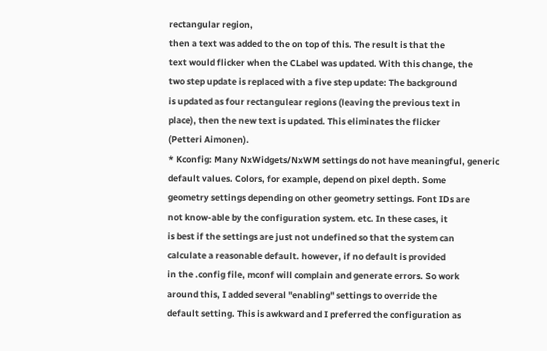rectangular region,
then a text was added to the on top of this. The result is that the
text would flicker when the CLabel was updated. With this change, the
two step update is replaced with a five step update: The background
is updated as four rectangulear regions (leaving the previous text in
place), then the new text is updated. This eliminates the flicker
(Petteri Aimonen).
* Kconfig: Many NxWidgets/NxWM settings do not have meaningful, generic
default values. Colors, for example, depend on pixel depth. Some
geometry settings depending on other geometry settings. Font IDs are
not know-able by the configuration system. etc. In these cases, it
is best if the settings are just not undefined so that the system can
calculate a reasonable default. however, if no default is provided
in the .config file, mconf will complain and generate errors. So work
around this, I added several "enabling" settings to override the
default setting. This is awkward and I preferred the configuration as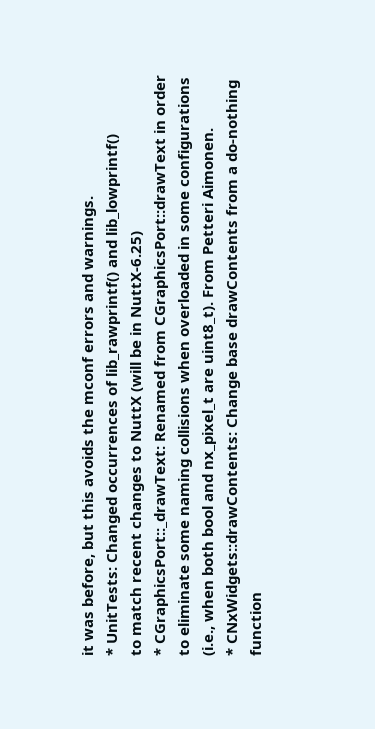it was before, but this avoids the mconf errors and warnings.
* UnitTests: Changed occurrences of lib_rawprintf() and lib_lowprintf()
to match recent changes to NuttX (will be in NuttX-6.25)
* CGraphicsPort::_drawText: Renamed from CGraphicsPort::drawText in order
to eliminate some naming collisions when overloaded in some configurations
(i.e., when both bool and nx_pixel_t are uint8_t). From Petteri Aimonen.
* CNxWidgets::drawContents: Change base drawContents from a do-nothing
function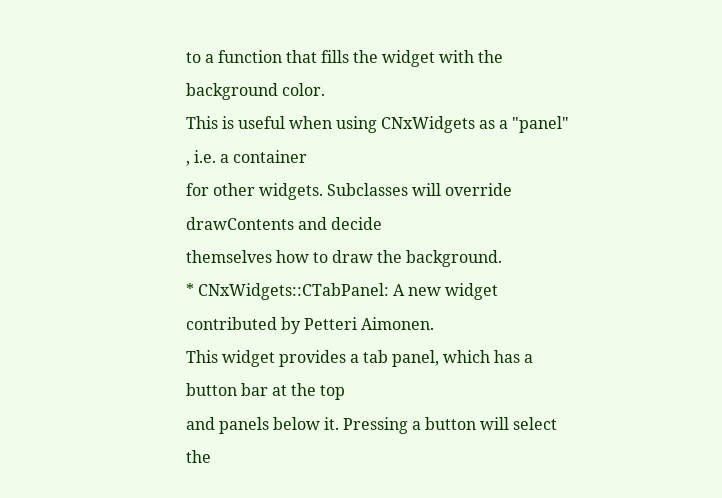to a function that fills the widget with the background color.
This is useful when using CNxWidgets as a "panel" , i.e. a container
for other widgets. Subclasses will override drawContents and decide
themselves how to draw the background.
* CNxWidgets::CTabPanel: A new widget contributed by Petteri Aimonen.
This widget provides a tab panel, which has a button bar at the top
and panels below it. Pressing a button will select the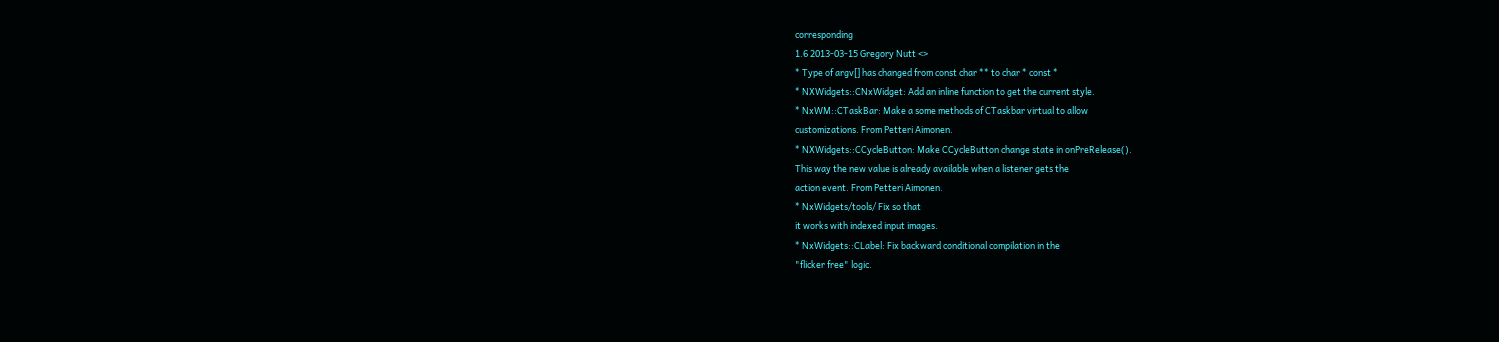corresponding
1.6 2013-03-15 Gregory Nutt <>
* Type of argv[] has changed from const char ** to char * const *
* NXWidgets::CNxWidget: Add an inline function to get the current style.
* NxWM::CTaskBar: Make a some methods of CTaskbar virtual to allow
customizations. From Petteri Aimonen.
* NXWidgets::CCycleButton: Make CCycleButton change state in onPreRelease().
This way the new value is already available when a listener gets the
action event. From Petteri Aimonen.
* NxWidgets/tools/ Fix so that
it works with indexed input images.
* NxWidgets::CLabel: Fix backward conditional compilation in the
"flicker free" logic.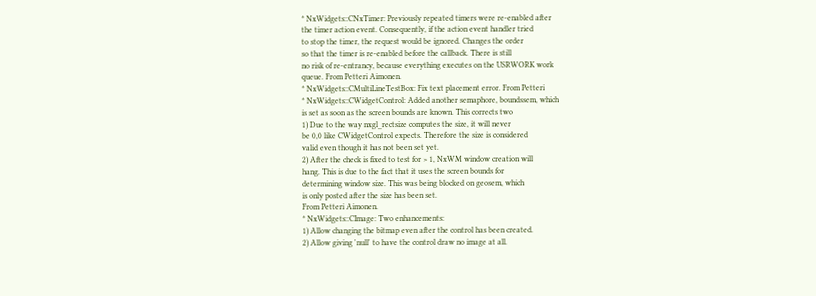* NxWidgets::CNxTimer: Previously repeated timers were re-enabled after
the timer action event. Consequently, if the action event handler tried
to stop the timer, the request would be ignored. Changes the order
so that the timer is re-enabled before the callback. There is still
no risk of re-entrancy, because everything executes on the USRWORK work
queue. From Petteri Aimonen.
* NxWidgets::CMultiLineTestBox: Fix text placement error. From Petteri
* NxWidgets::CWidgetControl: Added another semaphore, boundssem, which
is set as soon as the screen bounds are known. This corrects two
1) Due to the way nxgl_rectsize computes the size, it will never
be 0,0 like CWidgetControl expects. Therefore the size is considered
valid even though it has not been set yet.
2) After the check is fixed to test for > 1, NxWM window creation will
hang. This is due to the fact that it uses the screen bounds for
determining window size. This was being blocked on geosem, which
is only posted after the size has been set.
From Petteri Aimonen.
* NxWidgets::CImage: Two enhancements:
1) Allow changing the bitmap even after the control has been created.
2) Allow giving 'null' to have the control draw no image at all.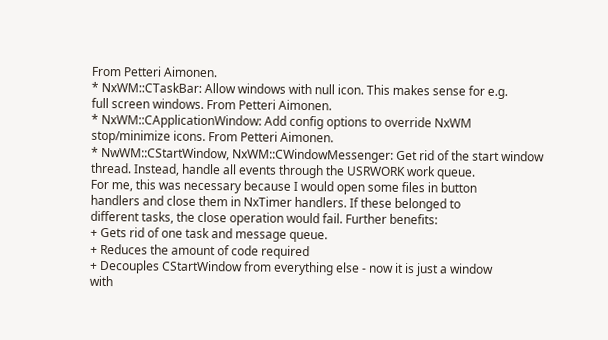From Petteri Aimonen.
* NxWM::CTaskBar: Allow windows with null icon. This makes sense for e.g.
full screen windows. From Petteri Aimonen.
* NxWM::CApplicationWindow: Add config options to override NxWM
stop/minimize icons. From Petteri Aimonen.
* NwWM::CStartWindow, NxWM::CWindowMessenger: Get rid of the start window
thread. Instead, handle all events through the USRWORK work queue.
For me, this was necessary because I would open some files in button
handlers and close them in NxTimer handlers. If these belonged to
different tasks, the close operation would fail. Further benefits:
+ Gets rid of one task and message queue.
+ Reduces the amount of code required
+ Decouples CStartWindow from everything else - now it is just a window
with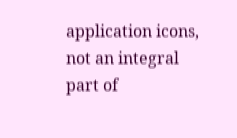application icons, not an integral part of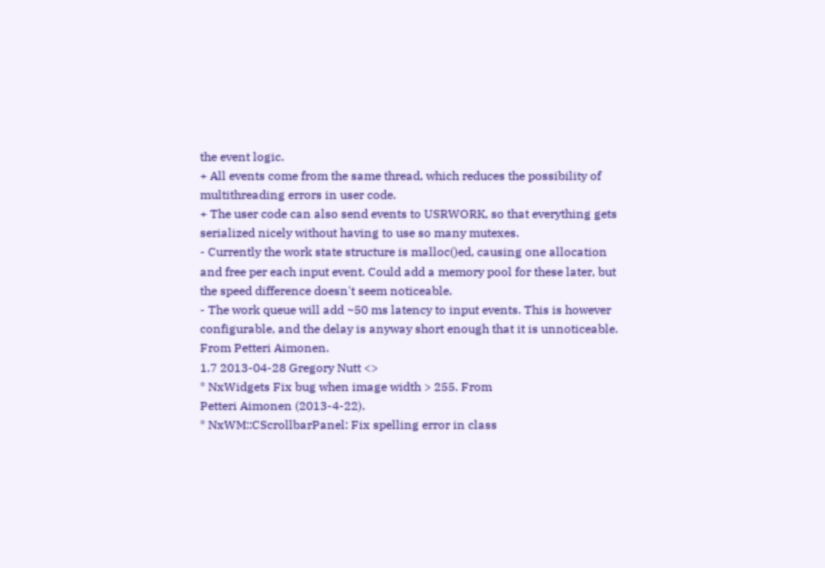the event logic.
+ All events come from the same thread, which reduces the possibility of
multithreading errors in user code.
+ The user code can also send events to USRWORK, so that everything gets
serialized nicely without having to use so many mutexes.
- Currently the work state structure is malloc()ed, causing one allocation
and free per each input event. Could add a memory pool for these later, but
the speed difference doesn't seem noticeable.
- The work queue will add ~50 ms latency to input events. This is however
configurable, and the delay is anyway short enough that it is unnoticeable.
From Petteri Aimonen.
1.7 2013-04-28 Gregory Nutt <>
* NxWidgets Fix bug when image width > 255. From
Petteri Aimonen (2013-4-22).
* NxWM::CScrollbarPanel: Fix spelling error in class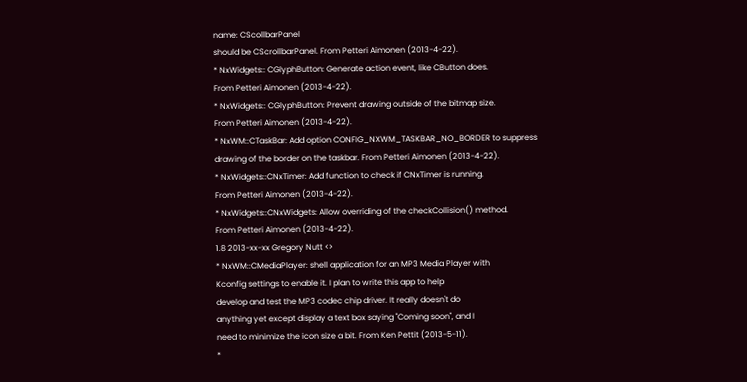name: CScollbarPanel
should be CScrollbarPanel. From Petteri Aimonen (2013-4-22).
* NxWidgets:: CGlyphButton: Generate action event, like CButton does.
From Petteri Aimonen (2013-4-22).
* NxWidgets:: CGlyphButton: Prevent drawing outside of the bitmap size.
From Petteri Aimonen (2013-4-22).
* NxWM::CTaskBar: Add option CONFIG_NXWM_TASKBAR_NO_BORDER to suppress
drawing of the border on the taskbar. From Petteri Aimonen (2013-4-22).
* NxWidgets::CNxTimer: Add function to check if CNxTimer is running.
From Petteri Aimonen (2013-4-22).
* NxWidgets::CNxWidgets: Allow overriding of the checkCollision() method.
From Petteri Aimonen (2013-4-22).
1.8 2013-xx-xx Gregory Nutt <>
* NxWM::CMediaPlayer: shell application for an MP3 Media Player with
Kconfig settings to enable it. I plan to write this app to help
develop and test the MP3 codec chip driver. It really doesn't do
anything yet except display a text box saying "Coming soon", and I
need to minimize the icon size a bit. From Ken Pettit (2013-5-11).
*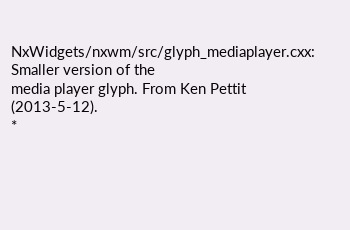NxWidgets/nxwm/src/glyph_mediaplayer.cxx: Smaller version of the
media player glyph. From Ken Pettit (2013-5-12).
*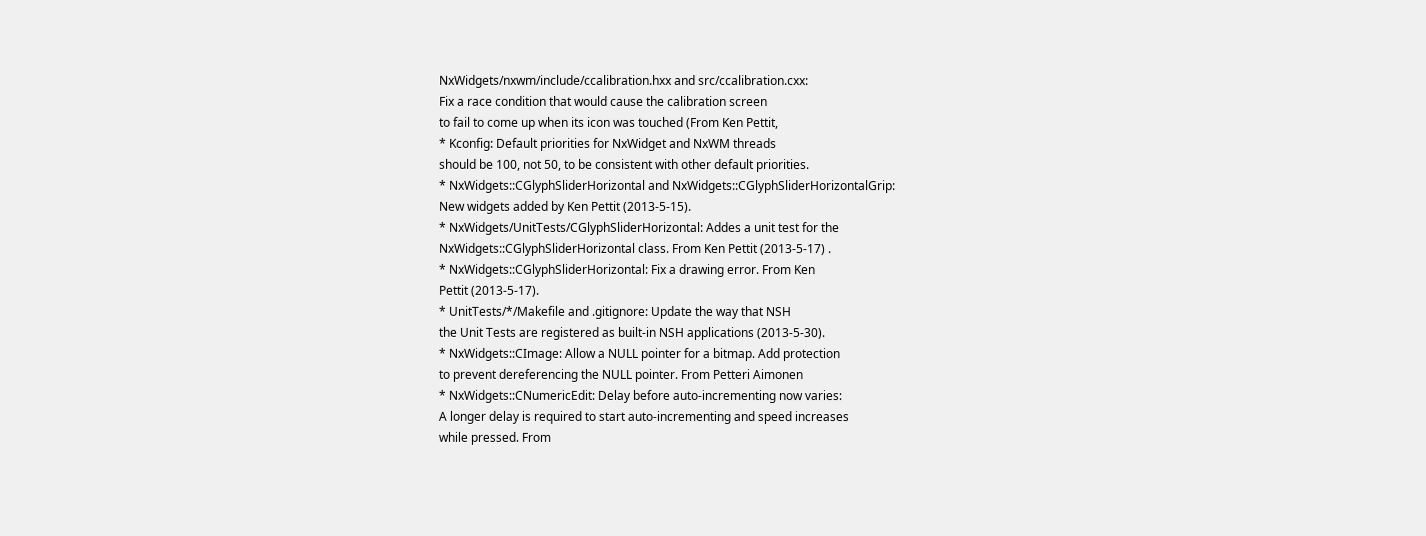NxWidgets/nxwm/include/ccalibration.hxx and src/ccalibration.cxx:
Fix a race condition that would cause the calibration screen
to fail to come up when its icon was touched (From Ken Pettit,
* Kconfig: Default priorities for NxWidget and NxWM threads
should be 100, not 50, to be consistent with other default priorities.
* NxWidgets::CGlyphSliderHorizontal and NxWidgets::CGlyphSliderHorizontalGrip:
New widgets added by Ken Pettit (2013-5-15).
* NxWidgets/UnitTests/CGlyphSliderHorizontal: Addes a unit test for the
NxWidgets::CGlyphSliderHorizontal class. From Ken Pettit (2013-5-17) .
* NxWidgets::CGlyphSliderHorizontal: Fix a drawing error. From Ken
Pettit (2013-5-17).
* UnitTests/*/Makefile and .gitignore: Update the way that NSH
the Unit Tests are registered as built-in NSH applications (2013-5-30).
* NxWidgets::CImage: Allow a NULL pointer for a bitmap. Add protection
to prevent dereferencing the NULL pointer. From Petteri Aimonen
* NxWidgets::CNumericEdit: Delay before auto-incrementing now varies:
A longer delay is required to start auto-incrementing and speed increases
while pressed. From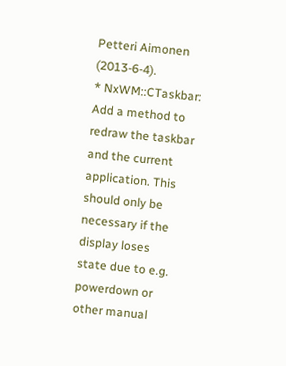Petteri Aimonen (2013-6-4).
* NxWM::CTaskbar: Add a method to redraw the taskbar and the current
application. This should only be necessary if the display loses
state due to e.g. powerdown or other manual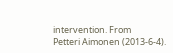intervention. From
Petteri Aimonen (2013-6-4).